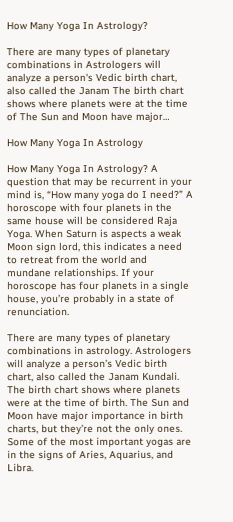How Many Yoga In Astrology?

There are many types of planetary combinations in Astrologers will analyze a person's Vedic birth chart, also called the Janam The birth chart shows where planets were at the time of The Sun and Moon have major…

How Many Yoga In Astrology

How Many Yoga In Astrology? A question that may be recurrent in your mind is, “How many yoga do I need?” A horoscope with four planets in the same house will be considered Raja Yoga. When Saturn is aspects a weak Moon sign lord, this indicates a need to retreat from the world and mundane relationships. If your horoscope has four planets in a single house, you’re probably in a state of renunciation.

There are many types of planetary combinations in astrology. Astrologers will analyze a person’s Vedic birth chart, also called the Janam Kundali. The birth chart shows where planets were at the time of birth. The Sun and Moon have major importance in birth charts, but they’re not the only ones. Some of the most important yogas are in the signs of Aries, Aquarius, and Libra.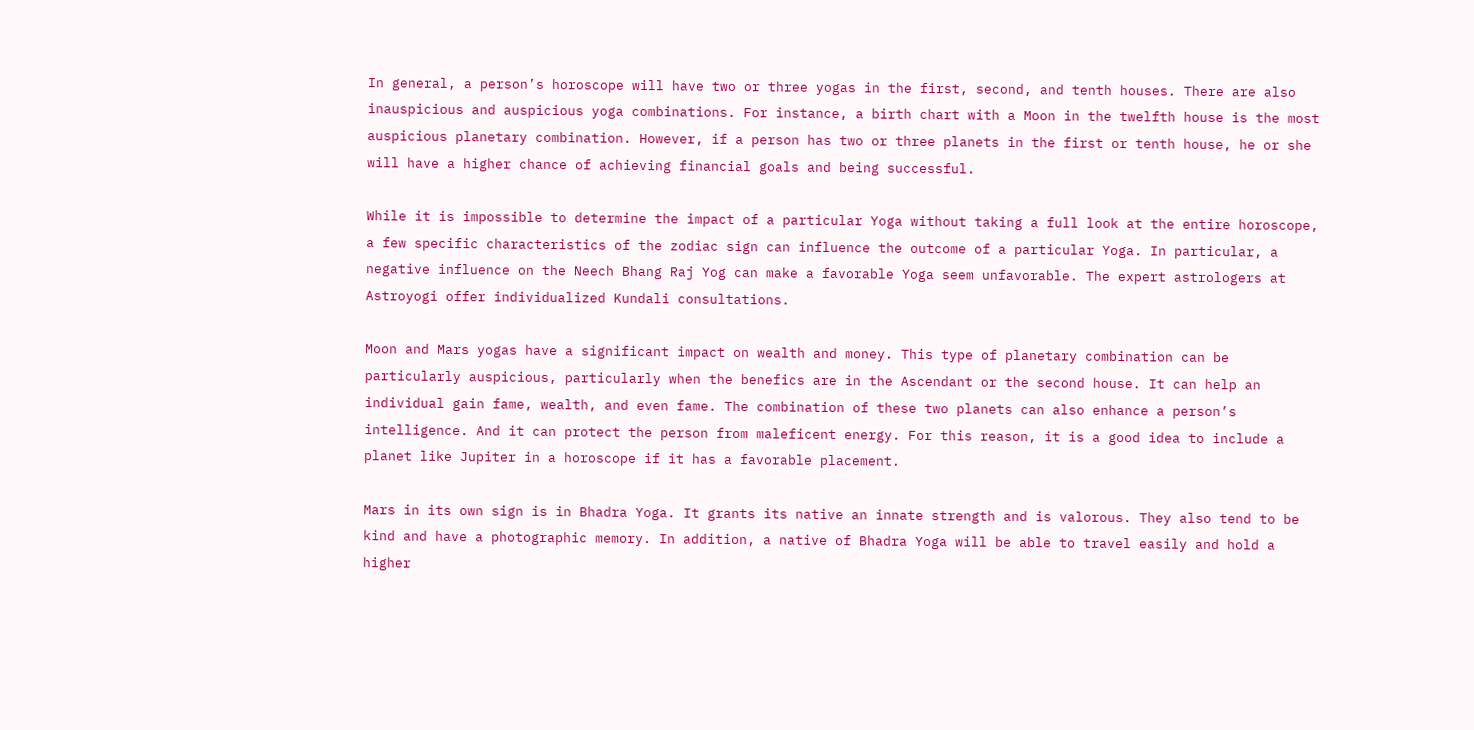In general, a person’s horoscope will have two or three yogas in the first, second, and tenth houses. There are also inauspicious and auspicious yoga combinations. For instance, a birth chart with a Moon in the twelfth house is the most auspicious planetary combination. However, if a person has two or three planets in the first or tenth house, he or she will have a higher chance of achieving financial goals and being successful.

While it is impossible to determine the impact of a particular Yoga without taking a full look at the entire horoscope, a few specific characteristics of the zodiac sign can influence the outcome of a particular Yoga. In particular, a negative influence on the Neech Bhang Raj Yog can make a favorable Yoga seem unfavorable. The expert astrologers at Astroyogi offer individualized Kundali consultations.

Moon and Mars yogas have a significant impact on wealth and money. This type of planetary combination can be particularly auspicious, particularly when the benefics are in the Ascendant or the second house. It can help an individual gain fame, wealth, and even fame. The combination of these two planets can also enhance a person’s intelligence. And it can protect the person from maleficent energy. For this reason, it is a good idea to include a planet like Jupiter in a horoscope if it has a favorable placement.

Mars in its own sign is in Bhadra Yoga. It grants its native an innate strength and is valorous. They also tend to be kind and have a photographic memory. In addition, a native of Bhadra Yoga will be able to travel easily and hold a higher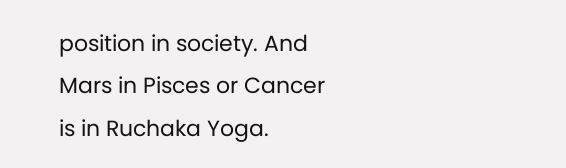position in society. And Mars in Pisces or Cancer is in Ruchaka Yoga.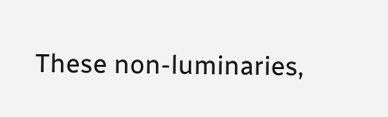These non-luminaries,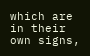which are in their own signs,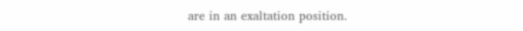are in an exaltation position.